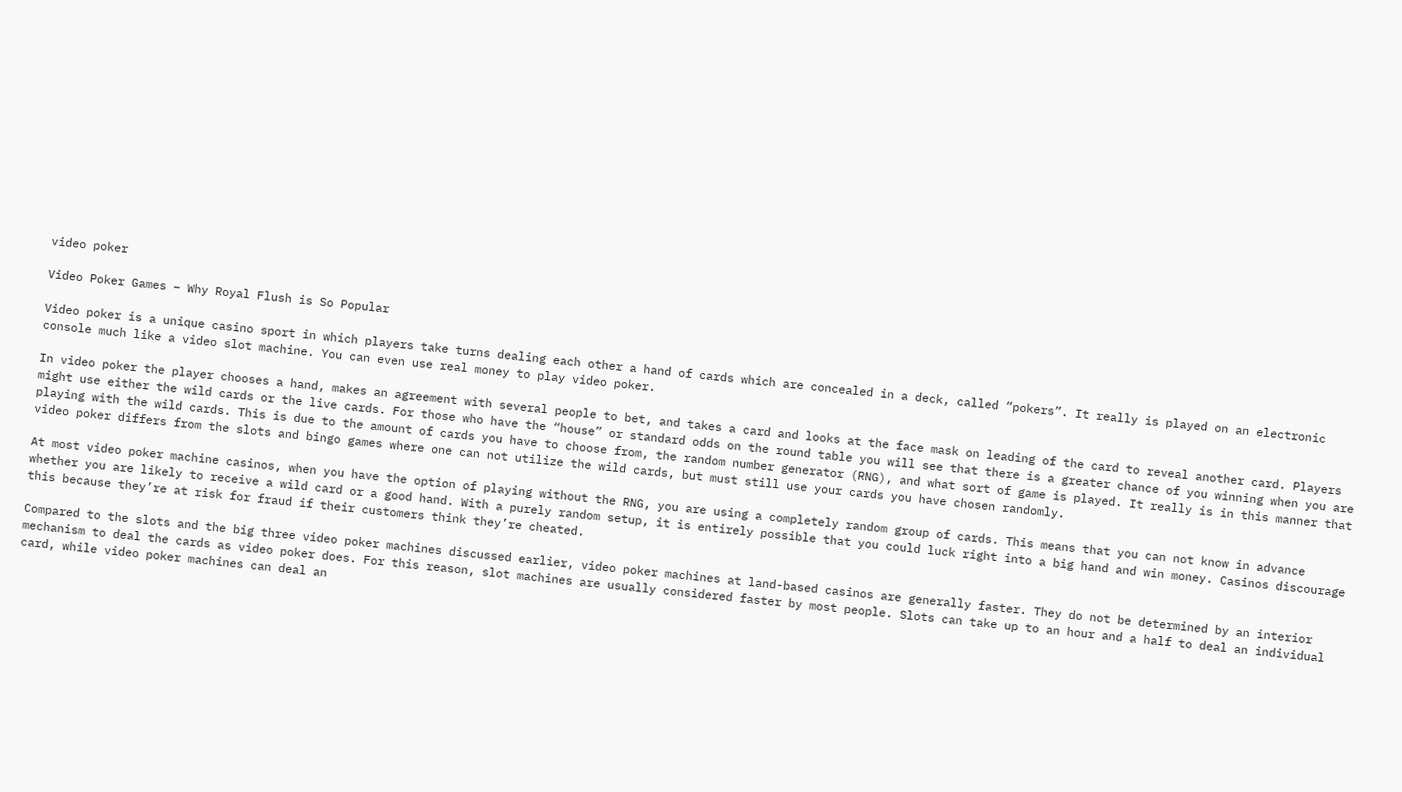video poker

Video Poker Games – Why Royal Flush is So Popular

Video poker is a unique casino sport in which players take turns dealing each other a hand of cards which are concealed in a deck, called “pokers”. It really is played on an electronic console much like a video slot machine. You can even use real money to play video poker.

In video poker the player chooses a hand, makes an agreement with several people to bet, and takes a card and looks at the face mask on leading of the card to reveal another card. Players might use either the wild cards or the live cards. For those who have the “house” or standard odds on the round table you will see that there is a greater chance of you winning when you are playing with the wild cards. This is due to the amount of cards you have to choose from, the random number generator (RNG), and what sort of game is played. It really is in this manner that video poker differs from the slots and bingo games where one can not utilize the wild cards, but must still use your cards you have chosen randomly.

At most video poker machine casinos, when you have the option of playing without the RNG, you are using a completely random group of cards. This means that you can not know in advance whether you are likely to receive a wild card or a good hand. With a purely random setup, it is entirely possible that you could luck right into a big hand and win money. Casinos discourage this because they’re at risk for fraud if their customers think they’re cheated.

Compared to the slots and the big three video poker machines discussed earlier, video poker machines at land-based casinos are generally faster. They do not be determined by an interior mechanism to deal the cards as video poker does. For this reason, slot machines are usually considered faster by most people. Slots can take up to an hour and a half to deal an individual card, while video poker machines can deal an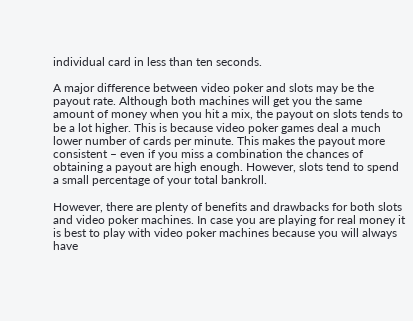individual card in less than ten seconds.

A major difference between video poker and slots may be the payout rate. Although both machines will get you the same amount of money when you hit a mix, the payout on slots tends to be a lot higher. This is because video poker games deal a much lower number of cards per minute. This makes the payout more consistent – even if you miss a combination the chances of obtaining a payout are high enough. However, slots tend to spend a small percentage of your total bankroll.

However, there are plenty of benefits and drawbacks for both slots and video poker machines. In case you are playing for real money it is best to play with video poker machines because you will always have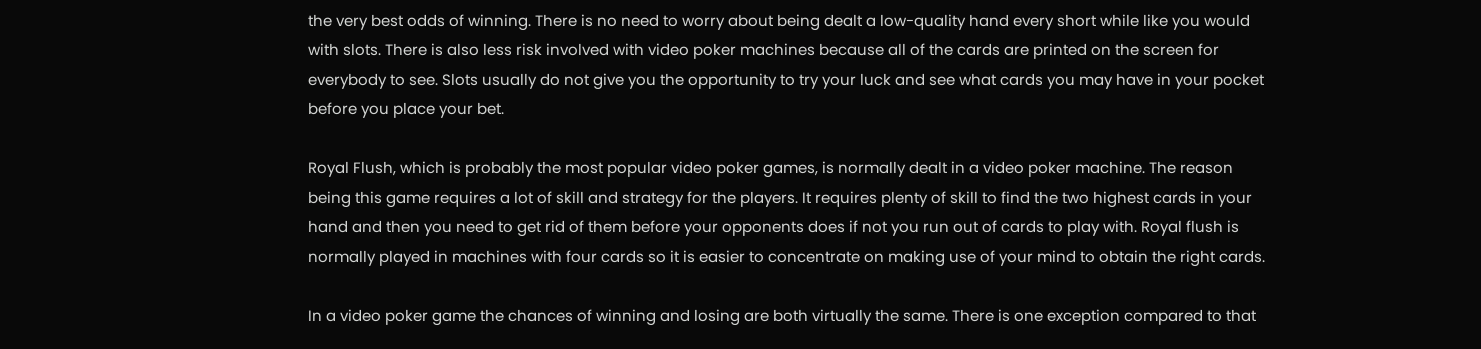the very best odds of winning. There is no need to worry about being dealt a low-quality hand every short while like you would with slots. There is also less risk involved with video poker machines because all of the cards are printed on the screen for everybody to see. Slots usually do not give you the opportunity to try your luck and see what cards you may have in your pocket before you place your bet.

Royal Flush, which is probably the most popular video poker games, is normally dealt in a video poker machine. The reason being this game requires a lot of skill and strategy for the players. It requires plenty of skill to find the two highest cards in your hand and then you need to get rid of them before your opponents does if not you run out of cards to play with. Royal flush is normally played in machines with four cards so it is easier to concentrate on making use of your mind to obtain the right cards.

In a video poker game the chances of winning and losing are both virtually the same. There is one exception compared to that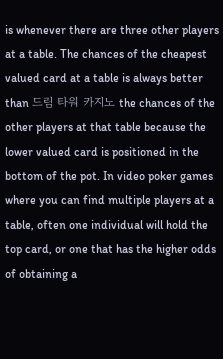is whenever there are three other players at a table. The chances of the cheapest valued card at a table is always better than 드림 타워 카지노 the chances of the other players at that table because the lower valued card is positioned in the bottom of the pot. In video poker games where you can find multiple players at a table, often one individual will hold the top card, or one that has the higher odds of obtaining a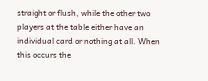straight or flush, while the other two players at the table either have an individual card or nothing at all. When this occurs the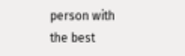person with the best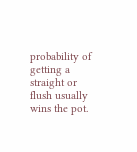probability of getting a straight or flush usually wins the pot.